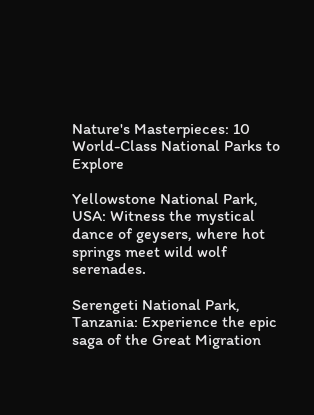Nature's Masterpieces: 10 World-Class National Parks to Explore

Yellowstone National Park, USA: Witness the mystical dance of geysers, where hot springs meet wild wolf serenades.

Serengeti National Park, Tanzania: Experience the epic saga of the Great Migration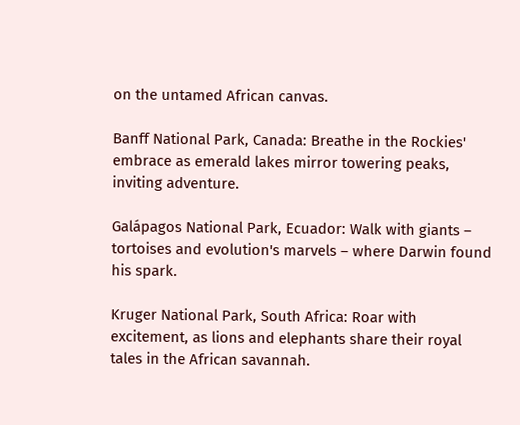on the untamed African canvas.

Banff National Park, Canada: Breathe in the Rockies' embrace as emerald lakes mirror towering peaks, inviting adventure.

Galápagos National Park, Ecuador: Walk with giants – tortoises and evolution's marvels – where Darwin found his spark.

Kruger National Park, South Africa: Roar with excitement, as lions and elephants share their royal tales in the African savannah.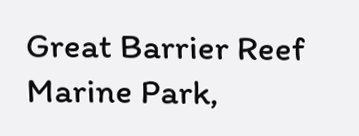Great Barrier Reef Marine Park,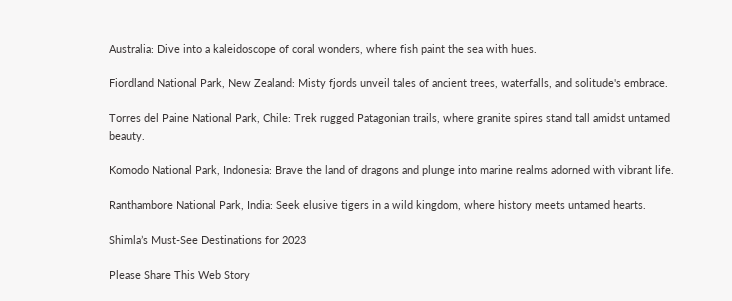Australia: Dive into a kaleidoscope of coral wonders, where fish paint the sea with hues.

Fiordland National Park, New Zealand: Misty fjords unveil tales of ancient trees, waterfalls, and solitude's embrace.

Torres del Paine National Park, Chile: Trek rugged Patagonian trails, where granite spires stand tall amidst untamed beauty.

Komodo National Park, Indonesia: Brave the land of dragons and plunge into marine realms adorned with vibrant life.

Ranthambore National Park, India: Seek elusive tigers in a wild kingdom, where history meets untamed hearts.

Shimla’s Must-See Destinations for 2023

Please Share This Web Story